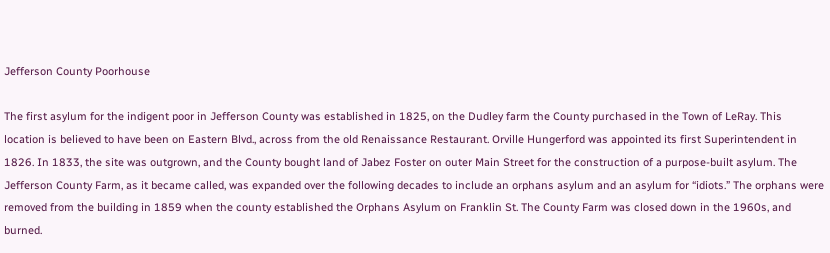Jefferson County Poorhouse

The first asylum for the indigent poor in Jefferson County was established in 1825, on the Dudley farm the County purchased in the Town of LeRay. This location is believed to have been on Eastern Blvd., across from the old Renaissance Restaurant. Orville Hungerford was appointed its first Superintendent in 1826. In 1833, the site was outgrown, and the County bought land of Jabez Foster on outer Main Street for the construction of a purpose-built asylum. The Jefferson County Farm, as it became called, was expanded over the following decades to include an orphans asylum and an asylum for “idiots.” The orphans were removed from the building in 1859 when the county established the Orphans Asylum on Franklin St. The County Farm was closed down in the 1960s, and burned.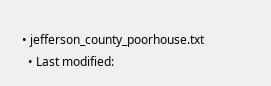• jefferson_county_poorhouse.txt
  • Last modified: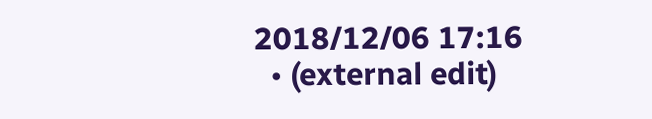2018/12/06 17:16
  • (external edit)